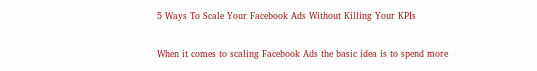5 Ways To Scale Your Facebook Ads Without Killing Your KPIs

When it comes to scaling Facebook Ads the basic idea is to spend more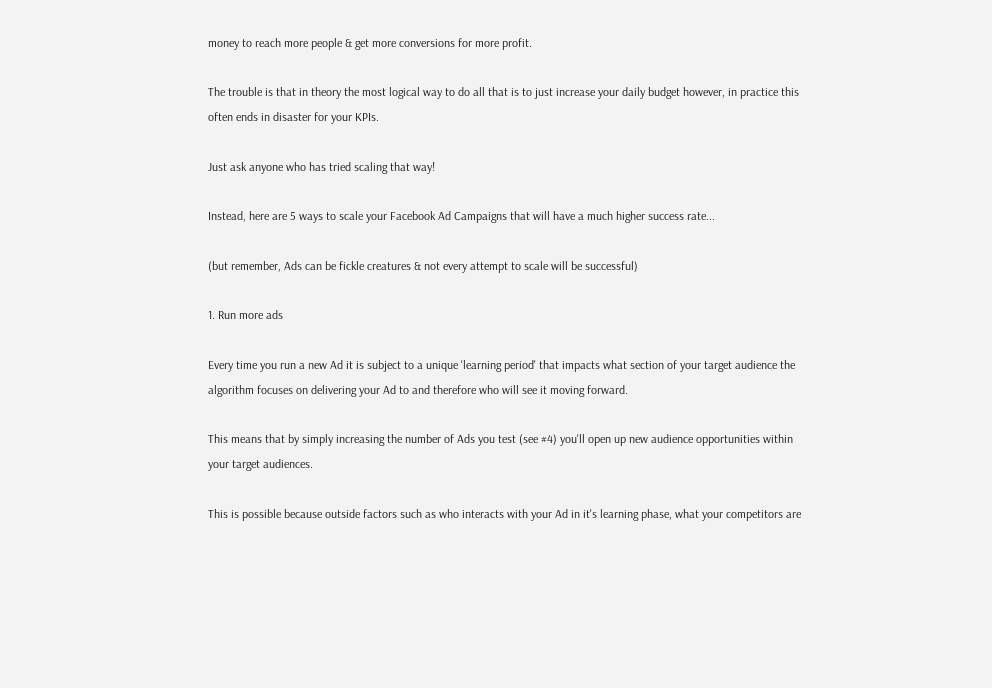money to reach more people & get more conversions for more profit.

The trouble is that in theory the most logical way to do all that is to just increase your daily budget however, in practice this often ends in disaster for your KPIs.

Just ask anyone who has tried scaling that way!

Instead, here are 5 ways to scale your Facebook Ad Campaigns that will have a much higher success rate...

(but remember, Ads can be fickle creatures & not every attempt to scale will be successful)

1. Run more ads

Every time you run a new Ad it is subject to a unique 'learning period' that impacts what section of your target audience the algorithm focuses on delivering your Ad to and therefore who will see it moving forward.

This means that by simply increasing the number of Ads you test (see #4) you'll open up new audience opportunities within your target audiences.

This is possible because outside factors such as who interacts with your Ad in it's learning phase, what your competitors are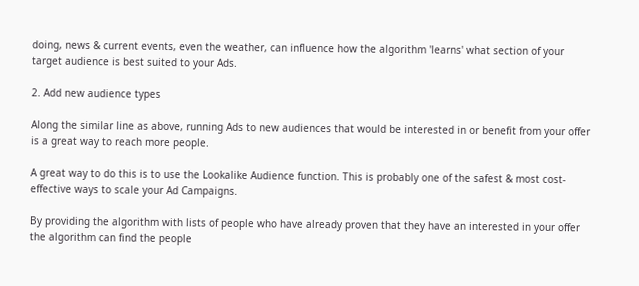doing, news & current events, even the weather, can influence how the algorithm 'learns' what section of your target audience is best suited to your Ads.

2. Add new audience types

Along the similar line as above, running Ads to new audiences that would be interested in or benefit from your offer is a great way to reach more people.

A great way to do this is to use the Lookalike Audience function. This is probably one of the safest & most cost-effective ways to scale your Ad Campaigns.

By providing the algorithm with lists of people who have already proven that they have an interested in your offer the algorithm can find the people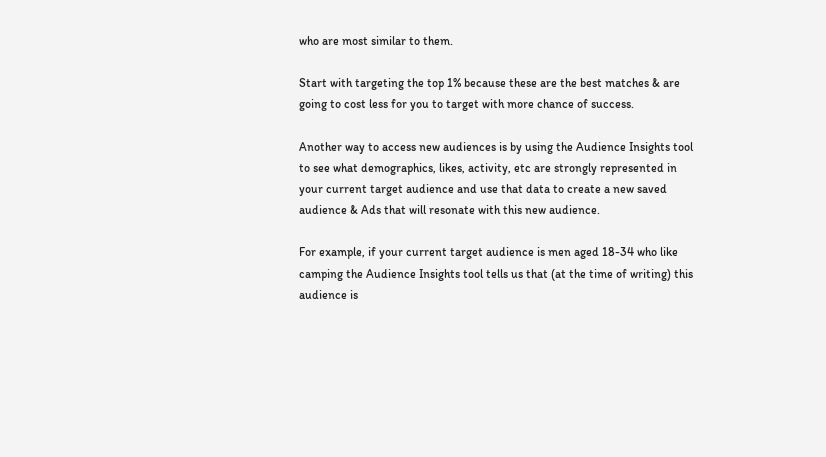who are most similar to them.

Start with targeting the top 1% because these are the best matches & are going to cost less for you to target with more chance of success.

Another way to access new audiences is by using the Audience Insights tool to see what demographics, likes, activity, etc are strongly represented in your current target audience and use that data to create a new saved audience & Ads that will resonate with this new audience.

For example, if your current target audience is men aged 18-34 who like camping the Audience Insights tool tells us that (at the time of writing) this audience is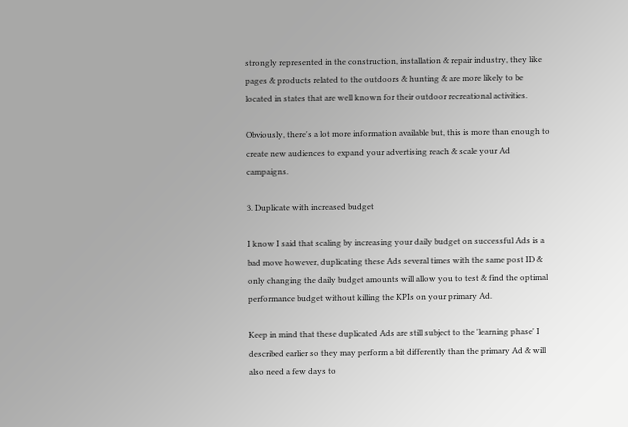strongly represented in the construction, installation & repair industry, they like pages & products related to the outdoors & hunting & are more likely to be located in states that are well known for their outdoor recreational activities.

Obviously, there's a lot more information available but, this is more than enough to create new audiences to expand your advertising reach & scale your Ad campaigns.

3. Duplicate with increased budget

I know I said that scaling by increasing your daily budget on successful Ads is a bad move however, duplicating these Ads several times with the same post ID & only changing the daily budget amounts will allow you to test & find the optimal performance budget without killing the KPIs on your primary Ad.

Keep in mind that these duplicated Ads are still subject to the 'learning phase' I described earlier so they may perform a bit differently than the primary Ad & will also need a few days to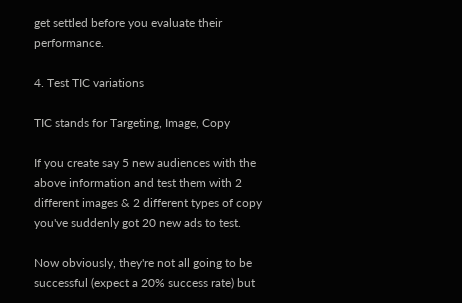get settled before you evaluate their performance.

4. Test TIC variations

TIC stands for Targeting, Image, Copy

If you create say 5 new audiences with the above information and test them with 2 different images & 2 different types of copy you've suddenly got 20 new ads to test.

Now obviously, they're not all going to be successful (expect a 20% success rate) but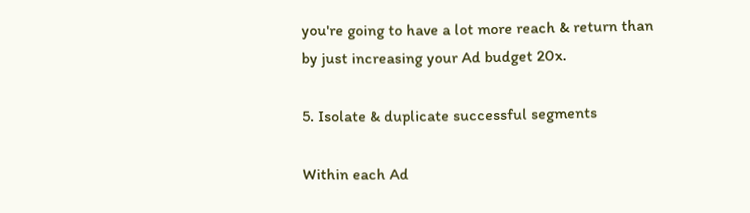you're going to have a lot more reach & return than by just increasing your Ad budget 20x.

5. Isolate & duplicate successful segments

Within each Ad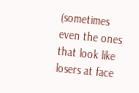(sometimes even the ones that look like losers at face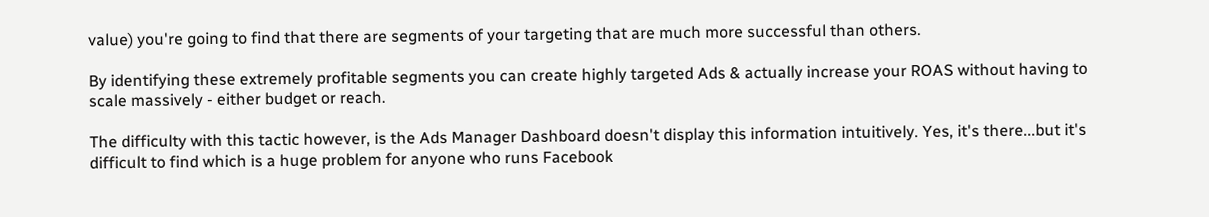value) you're going to find that there are segments of your targeting that are much more successful than others.

By identifying these extremely profitable segments you can create highly targeted Ads & actually increase your ROAS without having to scale massively - either budget or reach.

The difficulty with this tactic however, is the Ads Manager Dashboard doesn't display this information intuitively. Yes, it's there...but it's difficult to find which is a huge problem for anyone who runs Facebook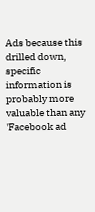Ads because this drilled down, specific information is probably more valuable than any 'Facebook ad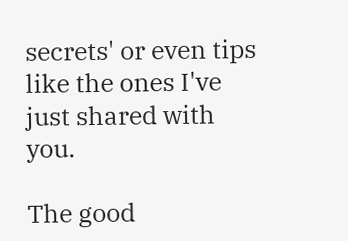secrets' or even tips like the ones I've just shared with you.

The good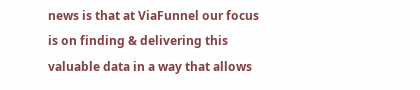news is that at ViaFunnel our focus is on finding & delivering this valuable data in a way that allows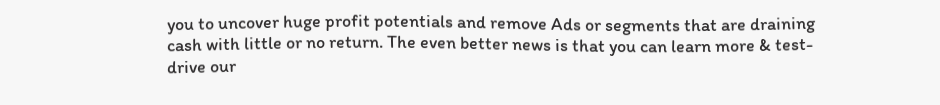you to uncover huge profit potentials and remove Ads or segments that are draining cash with little or no return. The even better news is that you can learn more & test-drive our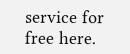service for free here.